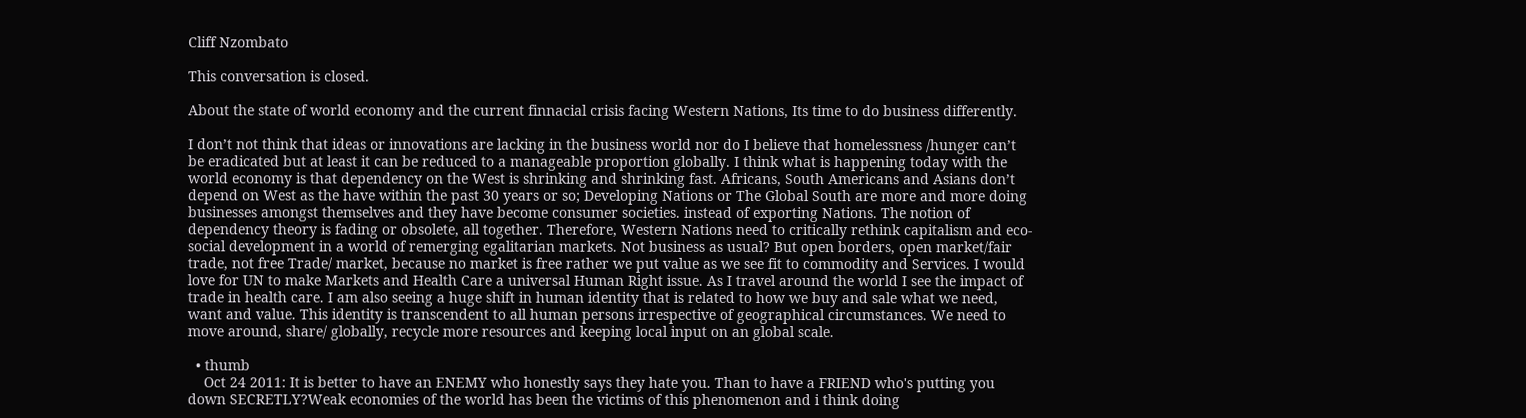Cliff Nzombato

This conversation is closed.

About the state of world economy and the current finnacial crisis facing Western Nations, Its time to do business differently.

I don’t not think that ideas or innovations are lacking in the business world nor do I believe that homelessness /hunger can’t be eradicated but at least it can be reduced to a manageable proportion globally. I think what is happening today with the world economy is that dependency on the West is shrinking and shrinking fast. Africans, South Americans and Asians don’t depend on West as the have within the past 30 years or so; Developing Nations or The Global South are more and more doing businesses amongst themselves and they have become consumer societies. instead of exporting Nations. The notion of dependency theory is fading or obsolete, all together. Therefore, Western Nations need to critically rethink capitalism and eco-social development in a world of remerging egalitarian markets. Not business as usual? But open borders, open market/fair trade, not free Trade/ market, because no market is free rather we put value as we see fit to commodity and Services. I would love for UN to make Markets and Health Care a universal Human Right issue. As I travel around the world I see the impact of trade in health care. I am also seeing a huge shift in human identity that is related to how we buy and sale what we need, want and value. This identity is transcendent to all human persons irrespective of geographical circumstances. We need to move around, share/ globally, recycle more resources and keeping local input on an global scale.

  • thumb
    Oct 24 2011: It is better to have an ENEMY who honestly says they hate you. Than to have a FRIEND who's putting you down SECRETLY?Weak economies of the world has been the victims of this phenomenon and i think doing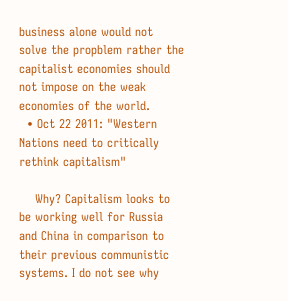business alone would not solve the propblem rather the capitalist economies should not impose on the weak economies of the world.
  • Oct 22 2011: "Western Nations need to critically rethink capitalism"

    Why? Capitalism looks to be working well for Russia and China in comparison to their previous communistic systems. I do not see why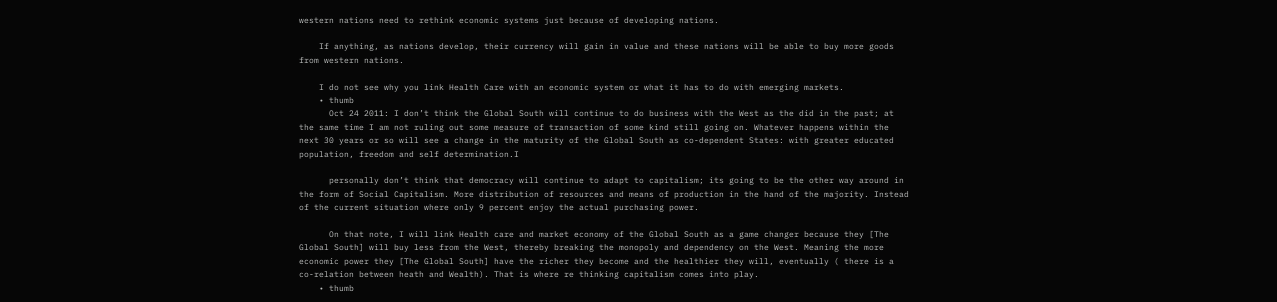western nations need to rethink economic systems just because of developing nations.

    If anything, as nations develop, their currency will gain in value and these nations will be able to buy more goods from western nations.

    I do not see why you link Health Care with an economic system or what it has to do with emerging markets.
    • thumb
      Oct 24 2011: I don’t think the Global South will continue to do business with the West as the did in the past; at the same time I am not ruling out some measure of transaction of some kind still going on. Whatever happens within the next 30 years or so will see a change in the maturity of the Global South as co-dependent States: with greater educated population, freedom and self determination.I

      personally don’t think that democracy will continue to adapt to capitalism; its going to be the other way around in the form of Social Capitalism. More distribution of resources and means of production in the hand of the majority. Instead of the current situation where only 9 percent enjoy the actual purchasing power.

      On that note, I will link Health care and market economy of the Global South as a game changer because they [The Global South] will buy less from the West, thereby breaking the monopoly and dependency on the West. Meaning the more economic power they [The Global South] have the richer they become and the healthier they will, eventually ( there is a co-relation between heath and Wealth). That is where re thinking capitalism comes into play.
    • thumb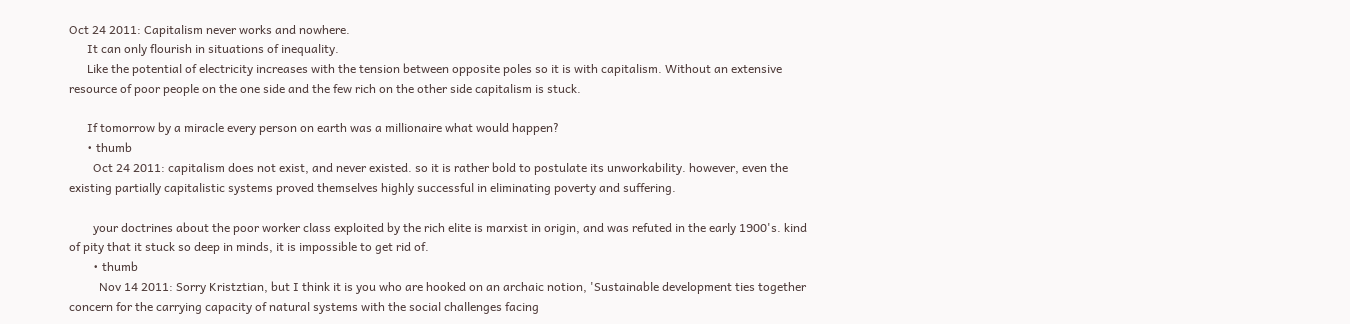Oct 24 2011: Capitalism never works and nowhere.
      It can only flourish in situations of inequality.
      Like the potential of electricity increases with the tension between opposite poles so it is with capitalism. Without an extensive resource of poor people on the one side and the few rich on the other side capitalism is stuck.

      If tomorrow by a miracle every person on earth was a millionaire what would happen?
      • thumb
        Oct 24 2011: capitalism does not exist, and never existed. so it is rather bold to postulate its unworkability. however, even the existing partially capitalistic systems proved themselves highly successful in eliminating poverty and suffering.

        your doctrines about the poor worker class exploited by the rich elite is marxist in origin, and was refuted in the early 1900's. kind of pity that it stuck so deep in minds, it is impossible to get rid of.
        • thumb
          Nov 14 2011: Sorry Kristztian, but I think it is you who are hooked on an archaic notion, 'Sustainable development ties together concern for the carrying capacity of natural systems with the social challenges facing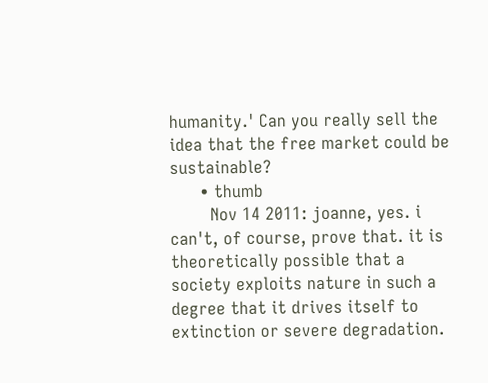humanity.' Can you really sell the idea that the free market could be sustainable?
      • thumb
        Nov 14 2011: joanne, yes. i can't, of course, prove that. it is theoretically possible that a society exploits nature in such a degree that it drives itself to extinction or severe degradation.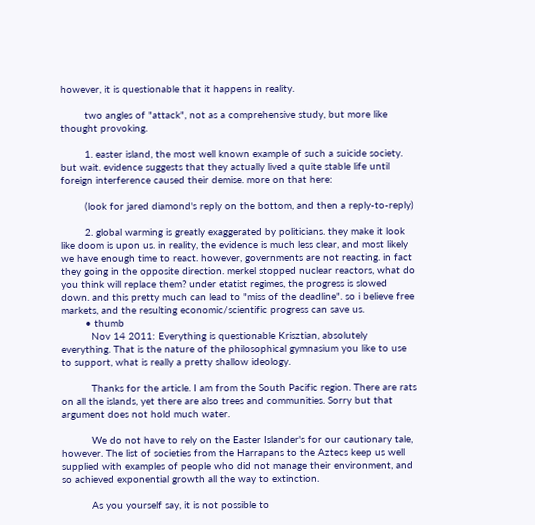however, it is questionable that it happens in reality.

        two angles of "attack", not as a comprehensive study, but more like thought provoking.

        1. easter island, the most well known example of such a suicide society. but wait. evidence suggests that they actually lived a quite stable life until foreign interference caused their demise. more on that here:

        (look for jared diamond's reply on the bottom, and then a reply-to-reply)

        2. global warming is greatly exaggerated by politicians. they make it look like doom is upon us. in reality, the evidence is much less clear, and most likely we have enough time to react. however, governments are not reacting. in fact they going in the opposite direction. merkel stopped nuclear reactors, what do you think will replace them? under etatist regimes, the progress is slowed down. and this pretty much can lead to "miss of the deadline". so i believe free markets, and the resulting economic/scientific progress can save us.
        • thumb
          Nov 14 2011: Everything is questionable Krisztian, absolutely everything. That is the nature of the philosophical gymnasium you like to use to support, what is really a pretty shallow ideology.

          Thanks for the article. I am from the South Pacific region. There are rats on all the islands, yet there are also trees and communities. Sorry but that argument does not hold much water.

          We do not have to rely on the Easter Islander's for our cautionary tale, however. The list of societies from the Harrapans to the Aztecs keep us well supplied with examples of people who did not manage their environment, and so achieved exponential growth all the way to extinction.

          As you yourself say, it is not possible to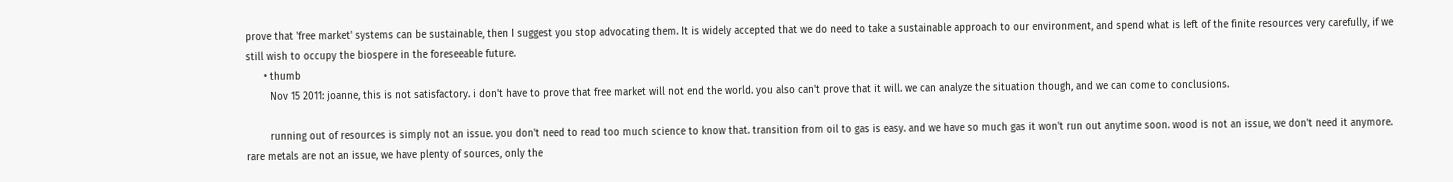prove that 'free market' systems can be sustainable, then I suggest you stop advocating them. It is widely accepted that we do need to take a sustainable approach to our environment, and spend what is left of the finite resources very carefully, if we still wish to occupy the biospere in the foreseeable future.
      • thumb
        Nov 15 2011: joanne, this is not satisfactory. i don't have to prove that free market will not end the world. you also can't prove that it will. we can analyze the situation though, and we can come to conclusions.

        running out of resources is simply not an issue. you don't need to read too much science to know that. transition from oil to gas is easy. and we have so much gas it won't run out anytime soon. wood is not an issue, we don't need it anymore. rare metals are not an issue, we have plenty of sources, only the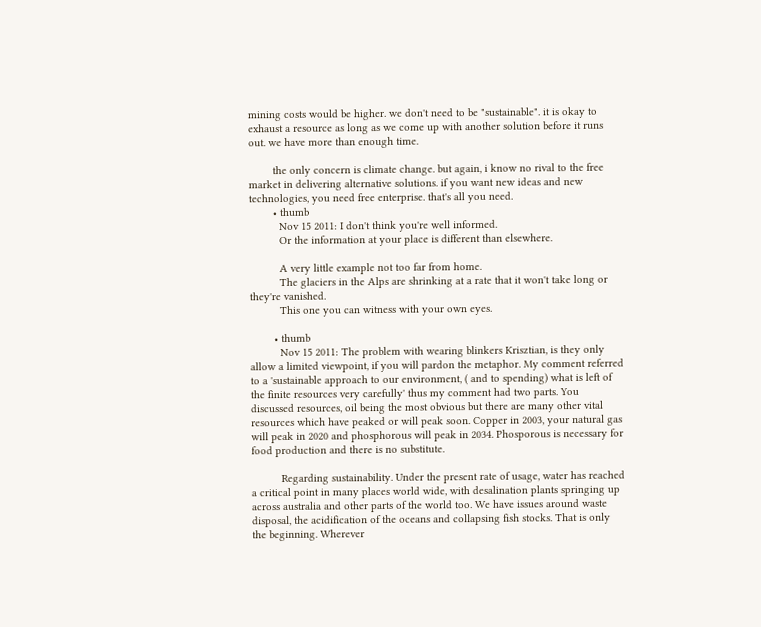mining costs would be higher. we don't need to be "sustainable". it is okay to exhaust a resource as long as we come up with another solution before it runs out. we have more than enough time.

        the only concern is climate change. but again, i know no rival to the free market in delivering alternative solutions. if you want new ideas and new technologies, you need free enterprise. that's all you need.
        • thumb
          Nov 15 2011: I don't think you're well informed.
          Or the information at your place is different than elsewhere.

          A very little example not too far from home.
          The glaciers in the Alps are shrinking at a rate that it won't take long or they're vanished.
          This one you can witness with your own eyes.

        • thumb
          Nov 15 2011: The problem with wearing blinkers Krisztian, is they only allow a limited viewpoint, if you will pardon the metaphor. My comment referred to a 'sustainable approach to our environment, ( and to spending) what is left of the finite resources very carefully' thus my comment had two parts. You discussed resources, oil being the most obvious but there are many other vital resources which have peaked or will peak soon. Copper in 2003, your natural gas will peak in 2020 and phosphorous will peak in 2034. Phosporous is necessary for food production and there is no substitute.

          Regarding sustainability. Under the present rate of usage, water has reached a critical point in many places world wide, with desalination plants springing up across australia and other parts of the world too. We have issues around waste disposal, the acidification of the oceans and collapsing fish stocks. That is only the beginning. Wherever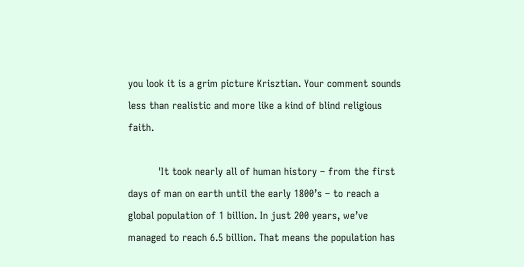you look it is a grim picture Krisztian. Your comment sounds less than realistic and more like a kind of blind religious faith.

          'It took nearly all of human history – from the first days of man on earth until the early 1800’s – to reach a global population of 1 billion. In just 200 years, we’ve managed to reach 6.5 billion. That means the population has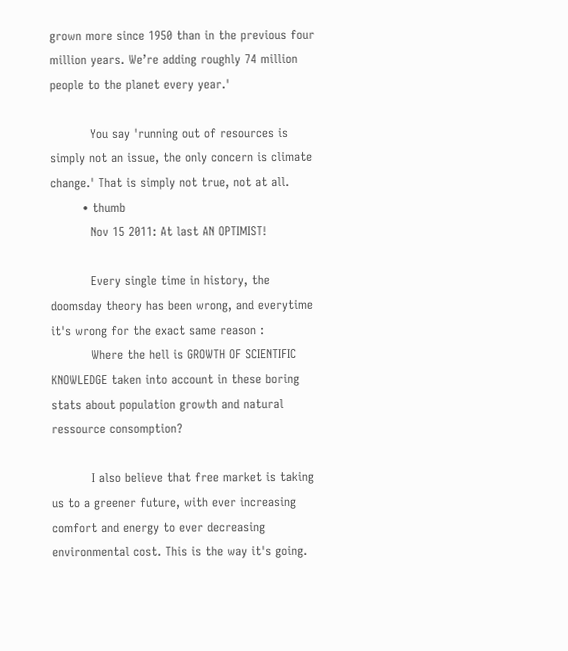grown more since 1950 than in the previous four million years. We’re adding roughly 74 million people to the planet every year.'

          You say 'running out of resources is simply not an issue, the only concern is climate change.' That is simply not true, not at all.
        • thumb
          Nov 15 2011: At last AN OPTIMIST!

          Every single time in history, the doomsday theory has been wrong, and everytime it's wrong for the exact same reason :
          Where the hell is GROWTH OF SCIENTIFIC KNOWLEDGE taken into account in these boring stats about population growth and natural ressource consomption?

          I also believe that free market is taking us to a greener future, with ever increasing comfort and energy to ever decreasing environmental cost. This is the way it's going.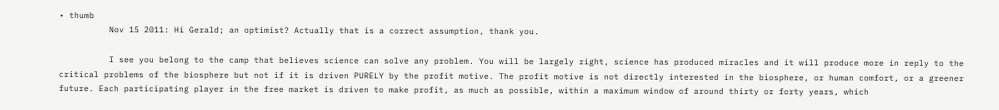• thumb
          Nov 15 2011: Hi Gerald; an optimist? Actually that is a correct assumption, thank you.

          I see you belong to the camp that believes science can solve any problem. You will be largely right, science has produced miracles and it will produce more in reply to the critical problems of the biosphere but not if it is driven PURELY by the profit motive. The profit motive is not directly interested in the biosphere, or human comfort, or a greener future. Each participating player in the free market is driven to make profit, as much as possible, within a maximum window of around thirty or forty years, which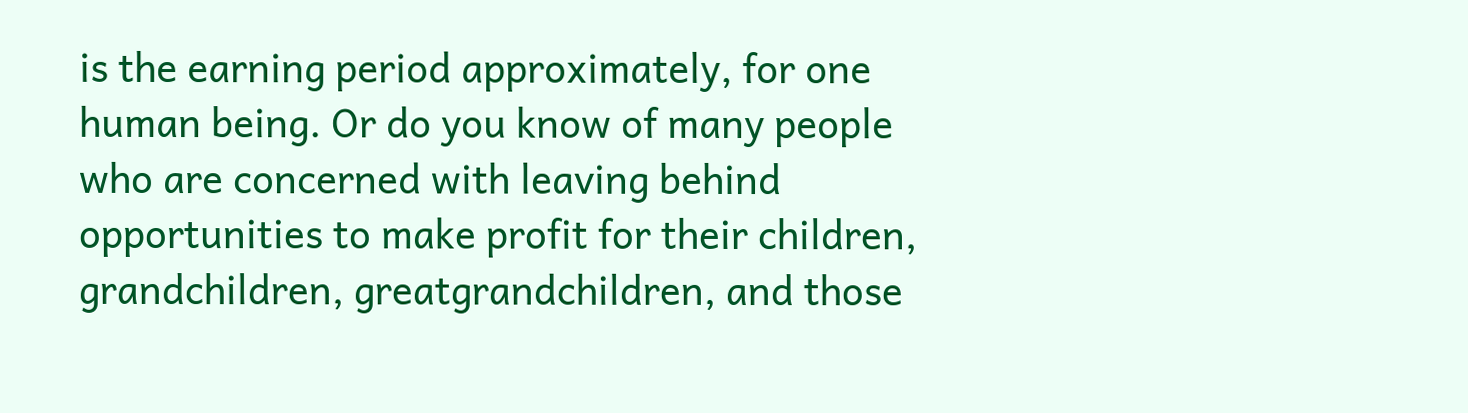is the earning period approximately, for one human being. Or do you know of many people who are concerned with leaving behind opportunities to make profit for their children, grandchildren, greatgrandchildren, and those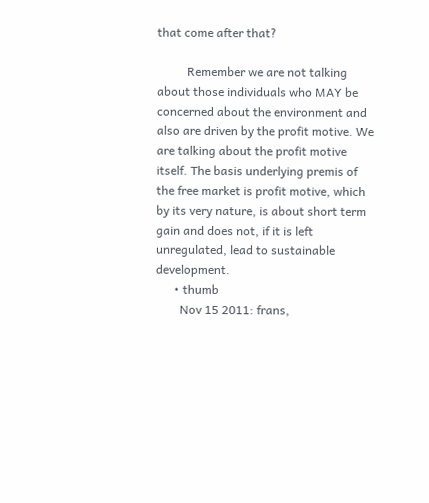that come after that?

          Remember we are not talking about those individuals who MAY be concerned about the environment and also are driven by the profit motive. We are talking about the profit motive itself. The basis underlying premis of the free market is profit motive, which by its very nature, is about short term gain and does not, if it is left unregulated, lead to sustainable development.
      • thumb
        Nov 15 2011: frans,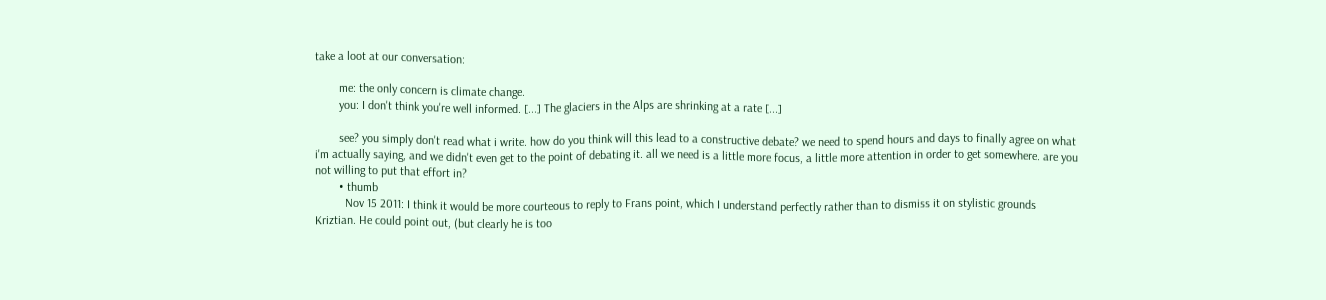take a loot at our conversation:

        me: the only concern is climate change.
        you: I don't think you're well informed. [...] The glaciers in the Alps are shrinking at a rate [...]

        see? you simply don't read what i write. how do you think will this lead to a constructive debate? we need to spend hours and days to finally agree on what i'm actually saying, and we didn't even get to the point of debating it. all we need is a little more focus, a little more attention in order to get somewhere. are you not willing to put that effort in?
        • thumb
          Nov 15 2011: I think it would be more courteous to reply to Frans point, which I understand perfectly rather than to dismiss it on stylistic grounds Kriztian. He could point out, (but clearly he is too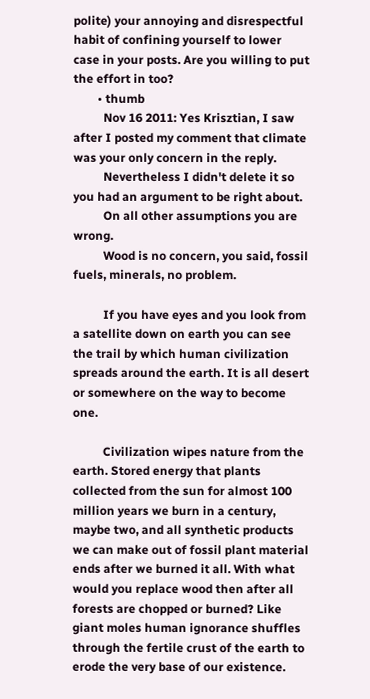polite) your annoying and disrespectful habit of confining yourself to lower case in your posts. Are you willing to put the effort in too?
        • thumb
          Nov 16 2011: Yes Krisztian, I saw after I posted my comment that climate was your only concern in the reply.
          Nevertheless I didn't delete it so you had an argument to be right about.
          On all other assumptions you are wrong.
          Wood is no concern, you said, fossil fuels, minerals, no problem.

          If you have eyes and you look from a satellite down on earth you can see the trail by which human civilization spreads around the earth. It is all desert or somewhere on the way to become one.

          Civilization wipes nature from the earth. Stored energy that plants collected from the sun for almost 100 million years we burn in a century, maybe two, and all synthetic products we can make out of fossil plant material ends after we burned it all. With what would you replace wood then after all forests are chopped or burned? Like giant moles human ignorance shuffles through the fertile crust of the earth to erode the very base of our existence.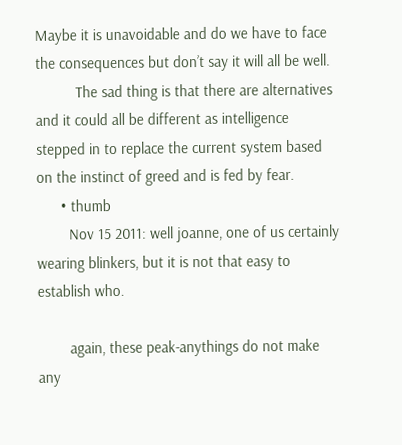Maybe it is unavoidable and do we have to face the consequences but don’t say it will all be well.
          The sad thing is that there are alternatives and it could all be different as intelligence stepped in to replace the current system based on the instinct of greed and is fed by fear.
      • thumb
        Nov 15 2011: well joanne, one of us certainly wearing blinkers, but it is not that easy to establish who.

        again, these peak-anythings do not make any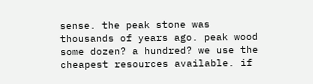sense. the peak stone was thousands of years ago. peak wood some dozen? a hundred? we use the cheapest resources available. if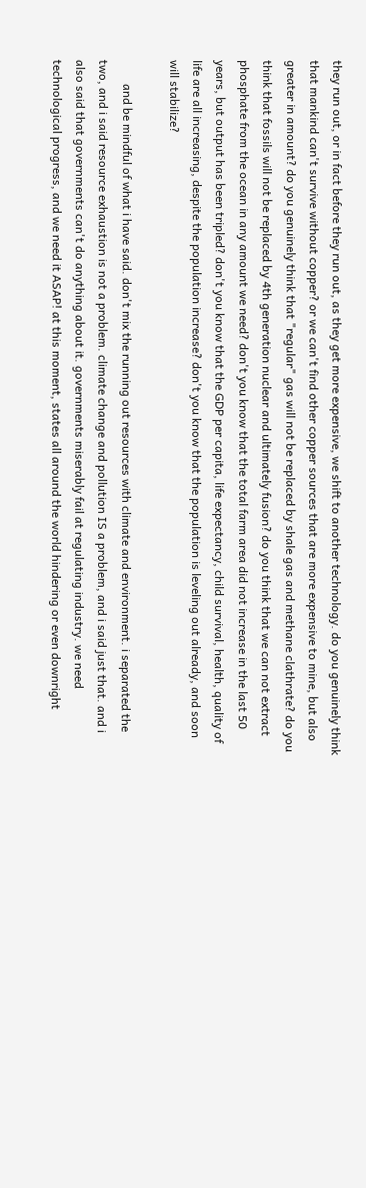they run out, or in fact before they run out, as they get more expensive, we shift to another technology. do you genuinely think that mankind can't survive without copper? or we can't find other copper sources that are more expensive to mine, but also greater in amount? do you genuinely think that "regular" gas will not be replaced by shale gas and methane clathrate? do you think that fossils will not be replaced by 4th generation nuclear and ultimately fusion? do you think that we can not extract phosphate from the ocean in any amount we need? don't you know that the total farm area did not increase in the last 50 years, but output has been tripled? don't you know that the GDP per capita, life expectancy, child survival, health, quality of life are all increasing, despite the population increase? don't you know that the population is leveling out already, and soon will stabilize?

        and be mindful of what i have said. don't mix the running out resources with climate and environment. i separated the two, and i said resource exhaustion is not a problem. climate change and pollution IS a problem, and i said just that. and i also said that governments can't do anything about it. governments miserably fail at regulating industry. we need technological progress, and we need it ASAP! at this moment, states all around the world hindering or even downright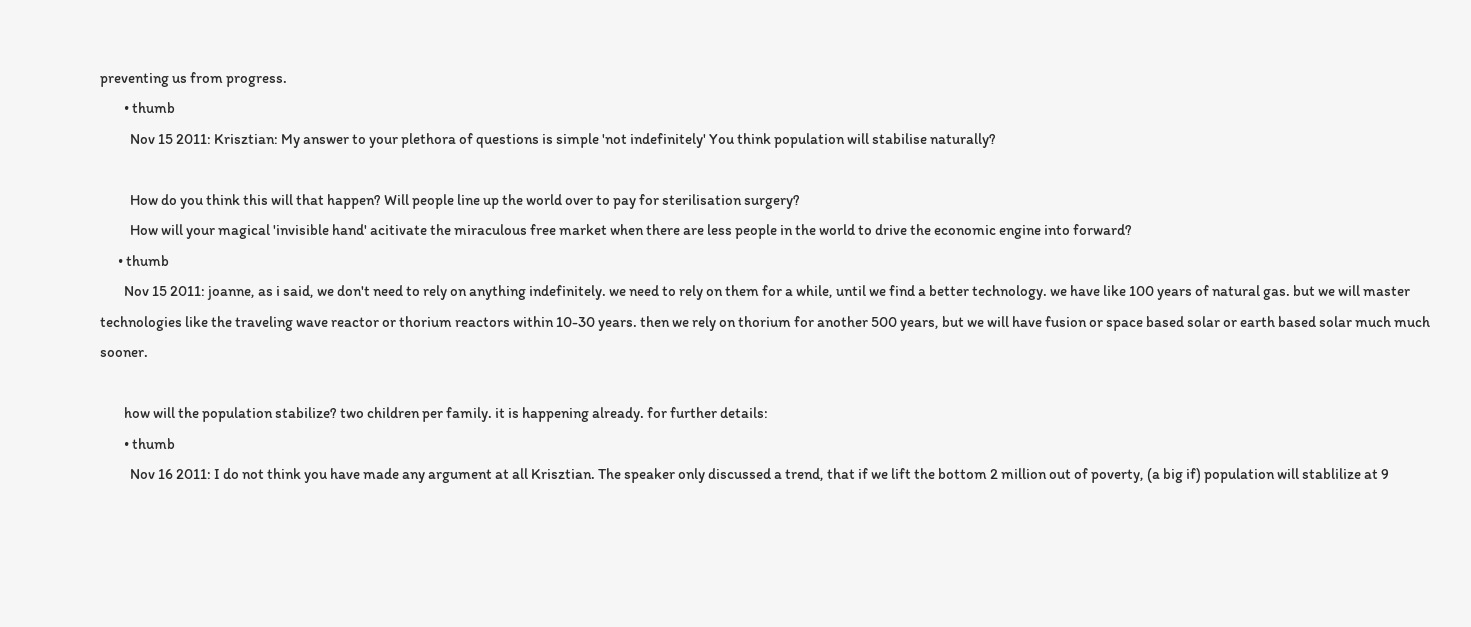preventing us from progress.
        • thumb
          Nov 15 2011: Krisztian: My answer to your plethora of questions is simple 'not indefinitely' You think population will stabilise naturally?

          How do you think this will that happen? Will people line up the world over to pay for sterilisation surgery?
          How will your magical 'invisible hand' acitivate the miraculous free market when there are less people in the world to drive the economic engine into forward?
      • thumb
        Nov 15 2011: joanne, as i said, we don't need to rely on anything indefinitely. we need to rely on them for a while, until we find a better technology. we have like 100 years of natural gas. but we will master technologies like the traveling wave reactor or thorium reactors within 10-30 years. then we rely on thorium for another 500 years, but we will have fusion or space based solar or earth based solar much much sooner.

        how will the population stabilize? two children per family. it is happening already. for further details:
        • thumb
          Nov 16 2011: I do not think you have made any argument at all Krisztian. The speaker only discussed a trend, that if we lift the bottom 2 million out of poverty, (a big if) population will stablilize at 9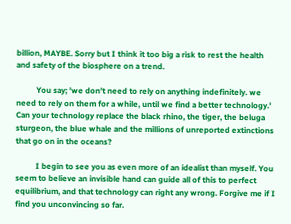billion, MAYBE. Sorry but I think it too big a risk to rest the health and safety of the biosphere on a trend.

          You say; 'we don't need to rely on anything indefinitely. we need to rely on them for a while, until we find a better technology.' Can your technology replace the black rhino, the tiger, the beluga sturgeon, the blue whale and the millions of unreported extinctions that go on in the oceans?

          I begin to see you as even more of an idealist than myself. You seem to believe an invisible hand can guide all of this to perfect equilibrium, and that technology can right any wrong. Forgive me if I find you unconvincing so far.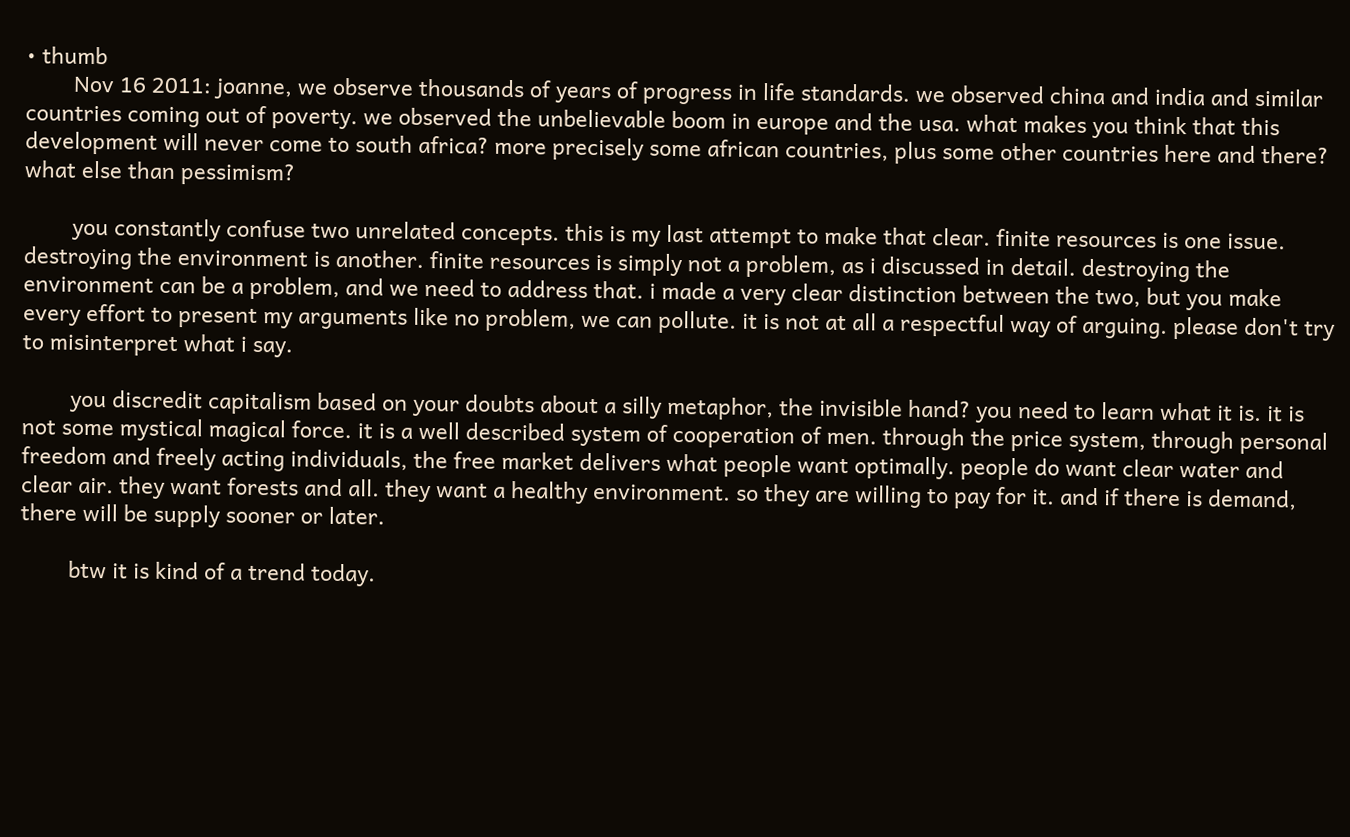• thumb
        Nov 16 2011: joanne, we observe thousands of years of progress in life standards. we observed china and india and similar countries coming out of poverty. we observed the unbelievable boom in europe and the usa. what makes you think that this development will never come to south africa? more precisely some african countries, plus some other countries here and there? what else than pessimism?

        you constantly confuse two unrelated concepts. this is my last attempt to make that clear. finite resources is one issue. destroying the environment is another. finite resources is simply not a problem, as i discussed in detail. destroying the environment can be a problem, and we need to address that. i made a very clear distinction between the two, but you make every effort to present my arguments like no problem, we can pollute. it is not at all a respectful way of arguing. please don't try to misinterpret what i say.

        you discredit capitalism based on your doubts about a silly metaphor, the invisible hand? you need to learn what it is. it is not some mystical magical force. it is a well described system of cooperation of men. through the price system, through personal freedom and freely acting individuals, the free market delivers what people want optimally. people do want clear water and clear air. they want forests and all. they want a healthy environment. so they are willing to pay for it. and if there is demand, there will be supply sooner or later.

        btw it is kind of a trend today.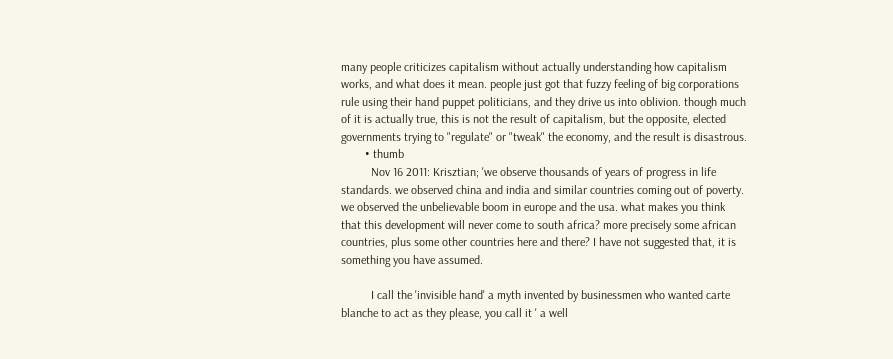many people criticizes capitalism without actually understanding how capitalism works, and what does it mean. people just got that fuzzy feeling of big corporations rule using their hand puppet politicians, and they drive us into oblivion. though much of it is actually true, this is not the result of capitalism, but the opposite, elected governments trying to "regulate" or "tweak" the economy, and the result is disastrous.
        • thumb
          Nov 16 2011: Krisztian; 'we observe thousands of years of progress in life standards. we observed china and india and similar countries coming out of poverty. we observed the unbelievable boom in europe and the usa. what makes you think that this development will never come to south africa? more precisely some african countries, plus some other countries here and there? I have not suggested that, it is something you have assumed.

          I call the 'invisible hand' a myth invented by businessmen who wanted carte blanche to act as they please, you call it ' a well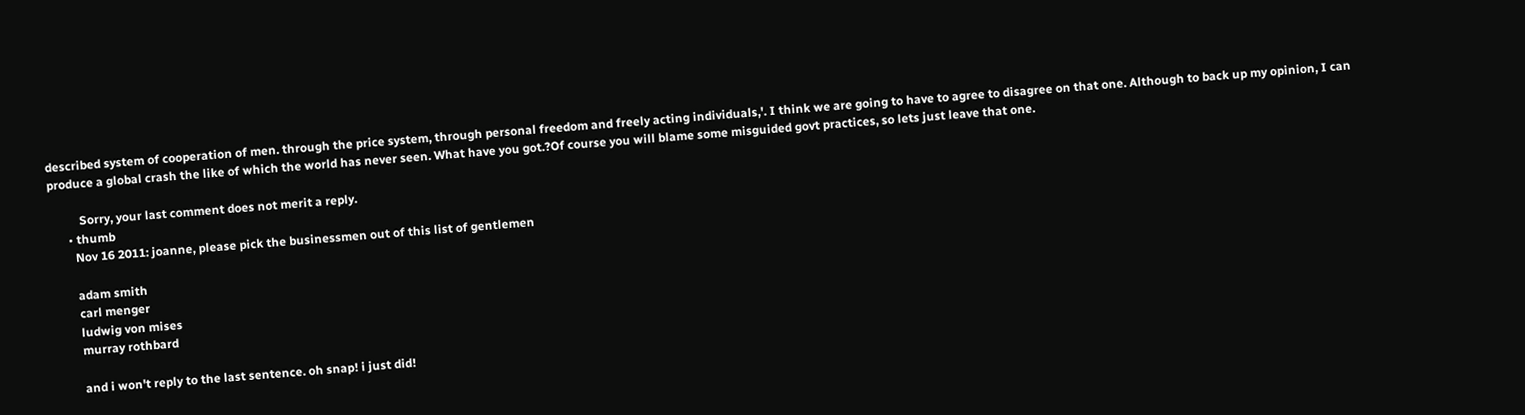described system of cooperation of men. through the price system, through personal freedom and freely acting individuals,'. I think we are going to have to agree to disagree on that one. Although to back up my opinion, I can produce a global crash the like of which the world has never seen. What have you got.?Of course you will blame some misguided govt practices, so lets just leave that one.

          Sorry, your last comment does not merit a reply.
      • thumb
        Nov 16 2011: joanne, please pick the businessmen out of this list of gentlemen

        adam smith
        carl menger
        ludwig von mises
        murray rothbard

        and i won't reply to the last sentence. oh snap! i just did!